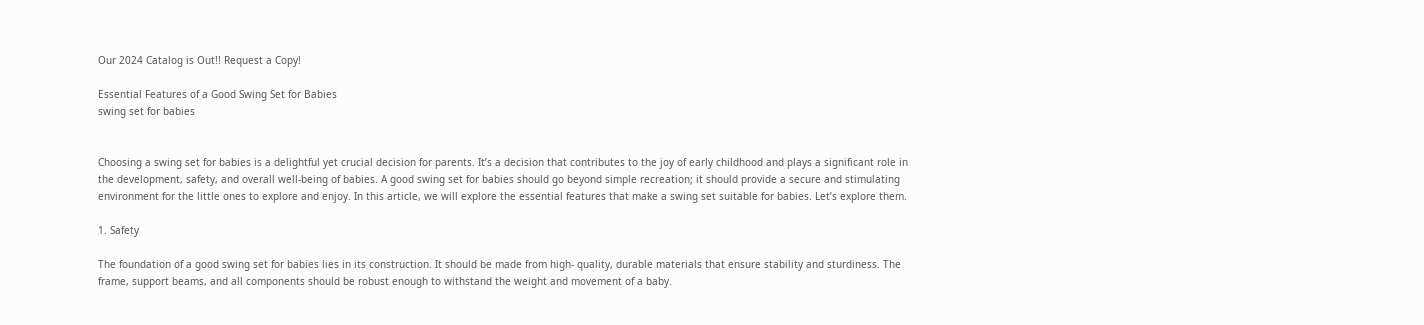Our 2024 Catalog is Out!! Request a Copy!

Essential Features of a Good Swing Set for Babies
swing set for babies


Choosing a swing set for babies is a delightful yet crucial decision for parents. It’s a decision that contributes to the joy of early childhood and plays a significant role in the development, safety, and overall well-being of babies. A good swing set for babies should go beyond simple recreation; it should provide a secure and stimulating environment for the little ones to explore and enjoy. In this article, we will explore the essential features that make a swing set suitable for babies. Let’s explore them.

1. Safety

The foundation of a good swing set for babies lies in its construction. It should be made from high- quality, durable materials that ensure stability and sturdiness. The frame, support beams, and all components should be robust enough to withstand the weight and movement of a baby.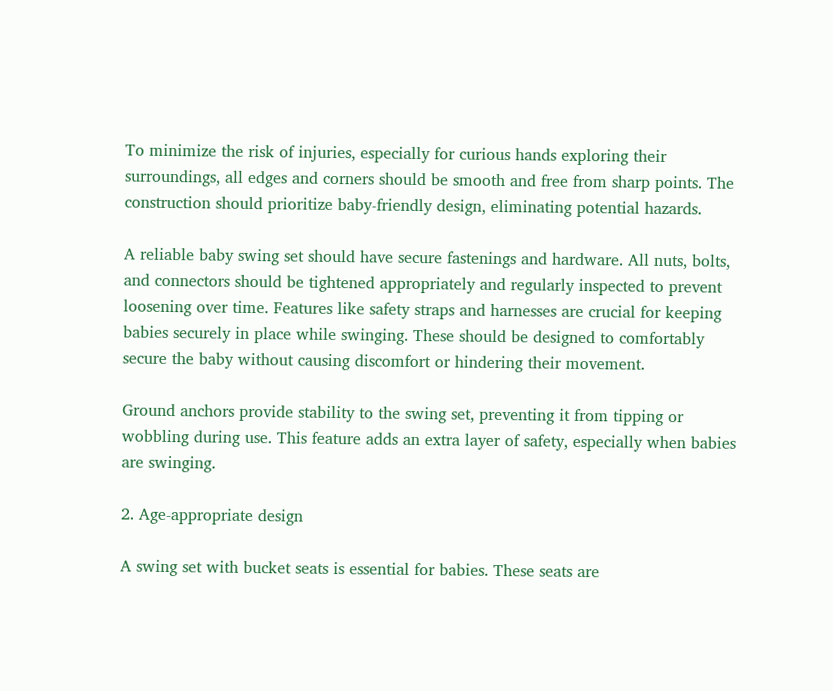To minimize the risk of injuries, especially for curious hands exploring their surroundings, all edges and corners should be smooth and free from sharp points. The construction should prioritize baby-friendly design, eliminating potential hazards.

A reliable baby swing set should have secure fastenings and hardware. All nuts, bolts, and connectors should be tightened appropriately and regularly inspected to prevent loosening over time. Features like safety straps and harnesses are crucial for keeping babies securely in place while swinging. These should be designed to comfortably secure the baby without causing discomfort or hindering their movement.

Ground anchors provide stability to the swing set, preventing it from tipping or wobbling during use. This feature adds an extra layer of safety, especially when babies are swinging.

2. Age-appropriate design

A swing set with bucket seats is essential for babies. These seats are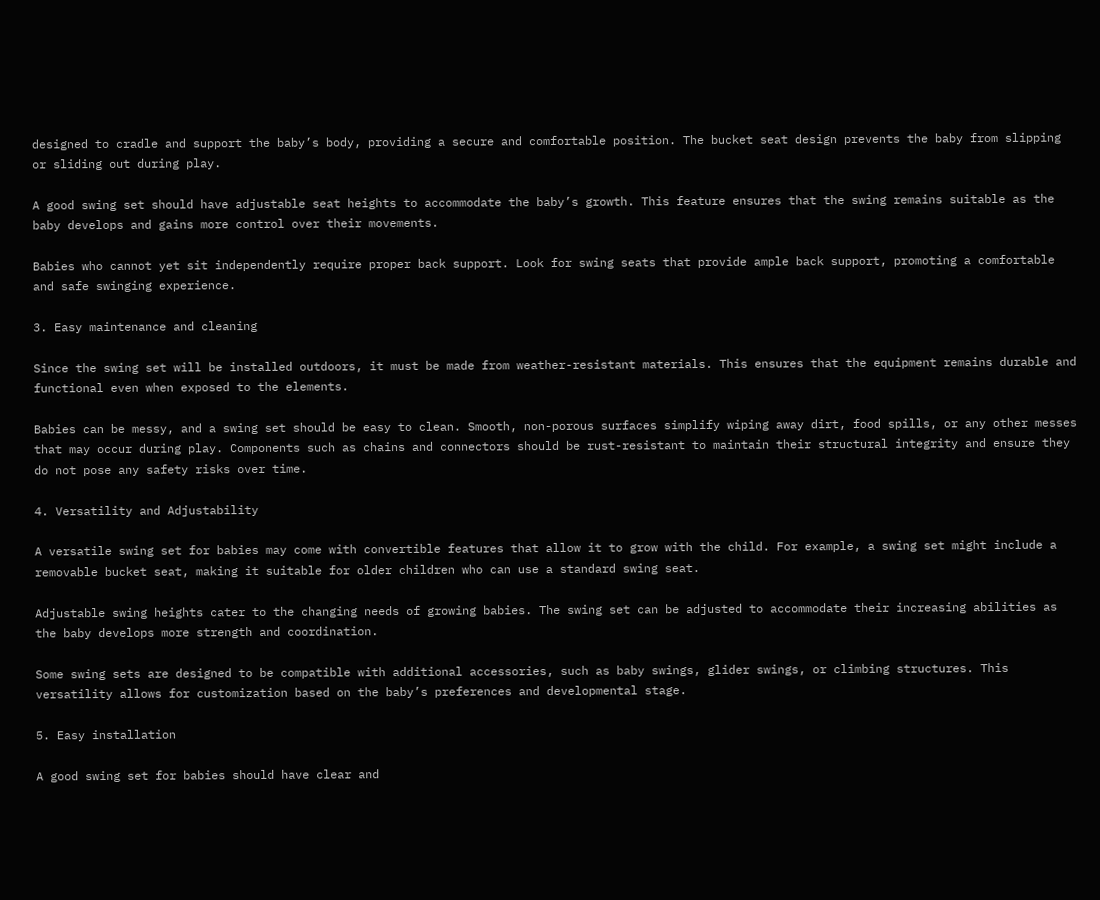designed to cradle and support the baby’s body, providing a secure and comfortable position. The bucket seat design prevents the baby from slipping or sliding out during play.

A good swing set should have adjustable seat heights to accommodate the baby’s growth. This feature ensures that the swing remains suitable as the baby develops and gains more control over their movements.

Babies who cannot yet sit independently require proper back support. Look for swing seats that provide ample back support, promoting a comfortable and safe swinging experience.

3. Easy maintenance and cleaning

Since the swing set will be installed outdoors, it must be made from weather-resistant materials. This ensures that the equipment remains durable and functional even when exposed to the elements.

Babies can be messy, and a swing set should be easy to clean. Smooth, non-porous surfaces simplify wiping away dirt, food spills, or any other messes that may occur during play. Components such as chains and connectors should be rust-resistant to maintain their structural integrity and ensure they do not pose any safety risks over time.

4. Versatility and Adjustability

A versatile swing set for babies may come with convertible features that allow it to grow with the child. For example, a swing set might include a removable bucket seat, making it suitable for older children who can use a standard swing seat.

Adjustable swing heights cater to the changing needs of growing babies. The swing set can be adjusted to accommodate their increasing abilities as the baby develops more strength and coordination.

Some swing sets are designed to be compatible with additional accessories, such as baby swings, glider swings, or climbing structures. This versatility allows for customization based on the baby’s preferences and developmental stage.

5. Easy installation

A good swing set for babies should have clear and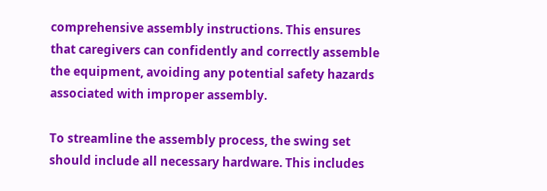comprehensive assembly instructions. This ensures that caregivers can confidently and correctly assemble the equipment, avoiding any potential safety hazards associated with improper assembly.

To streamline the assembly process, the swing set should include all necessary hardware. This includes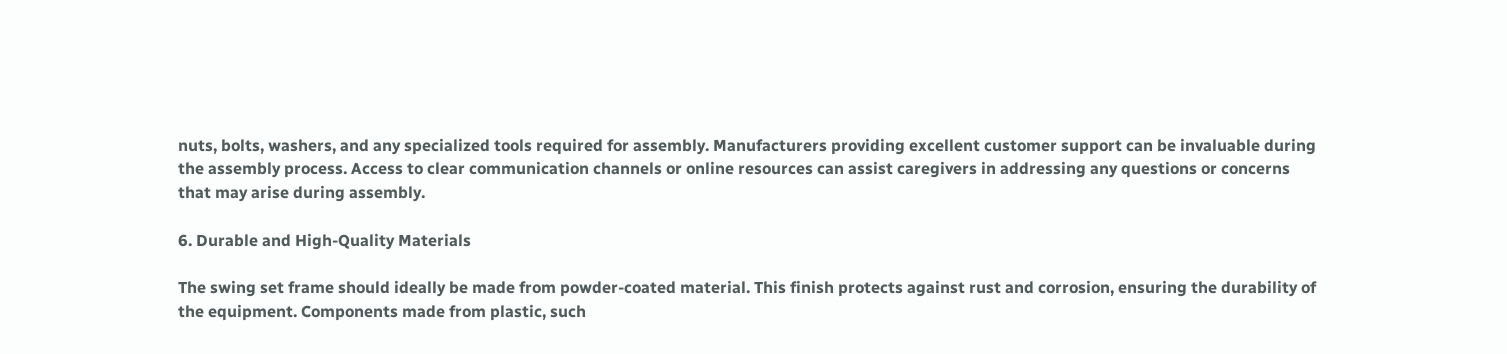nuts, bolts, washers, and any specialized tools required for assembly. Manufacturers providing excellent customer support can be invaluable during the assembly process. Access to clear communication channels or online resources can assist caregivers in addressing any questions or concerns that may arise during assembly.

6. Durable and High-Quality Materials

The swing set frame should ideally be made from powder-coated material. This finish protects against rust and corrosion, ensuring the durability of the equipment. Components made from plastic, such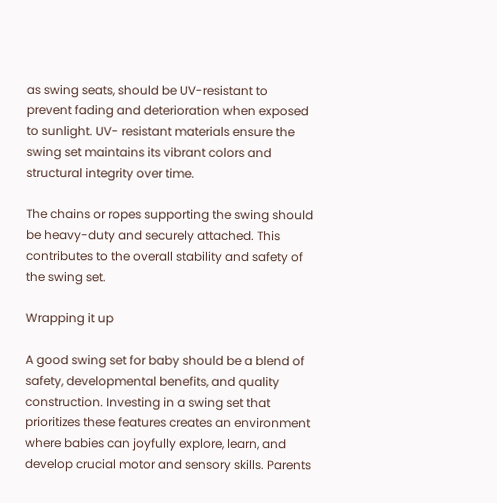as swing seats, should be UV-resistant to prevent fading and deterioration when exposed to sunlight. UV- resistant materials ensure the swing set maintains its vibrant colors and structural integrity over time.

The chains or ropes supporting the swing should be heavy-duty and securely attached. This contributes to the overall stability and safety of the swing set.

Wrapping it up

A good swing set for baby should be a blend of safety, developmental benefits, and quality construction. Investing in a swing set that prioritizes these features creates an environment where babies can joyfully explore, learn, and develop crucial motor and sensory skills. Parents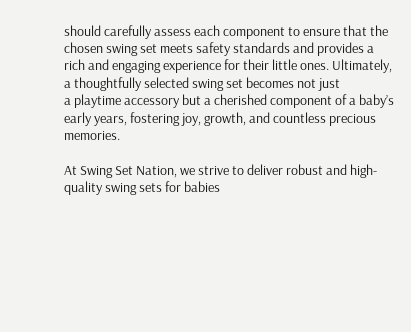should carefully assess each component to ensure that the chosen swing set meets safety standards and provides a rich and engaging experience for their little ones. Ultimately, a thoughtfully selected swing set becomes not just
a playtime accessory but a cherished component of a baby’s early years, fostering joy, growth, and countless precious memories.

At Swing Set Nation, we strive to deliver robust and high-quality swing sets for babies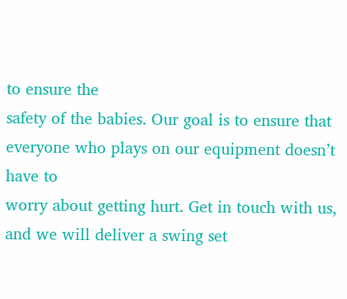to ensure the
safety of the babies. Our goal is to ensure that everyone who plays on our equipment doesn’t have to
worry about getting hurt. Get in touch with us, and we will deliver a swing set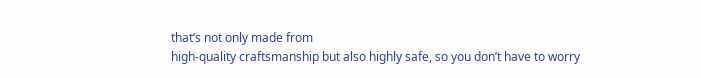that’s not only made from
high-quality craftsmanship but also highly safe, so you don’t have to worry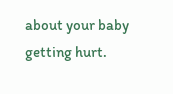about your baby getting hurt.